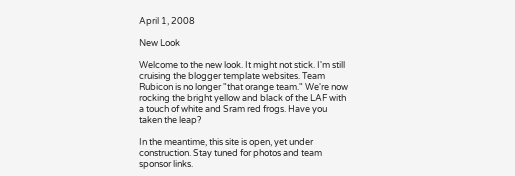April 1, 2008

New Look

Welcome to the new look. It might not stick. I'm still cruising the blogger template websites. Team Rubicon is no longer "that orange team." We're now rocking the bright yellow and black of the LAF with a touch of white and Sram red frogs. Have you taken the leap?

In the meantime, this site is open, yet under construction. Stay tuned for photos and team sponsor links.